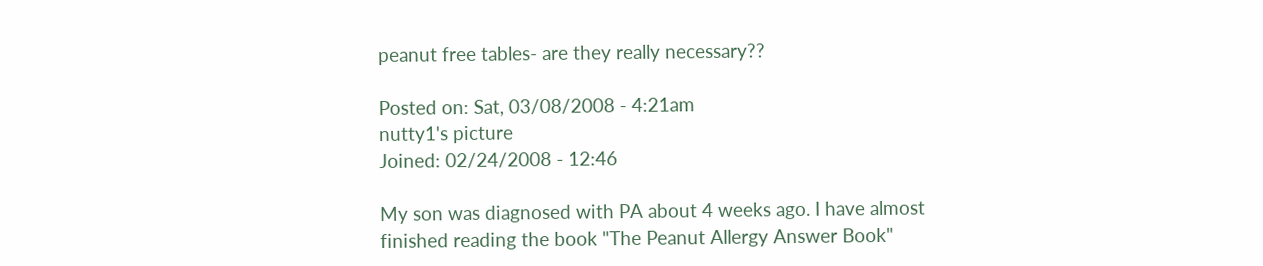peanut free tables- are they really necessary??

Posted on: Sat, 03/08/2008 - 4:21am
nutty1's picture
Joined: 02/24/2008 - 12:46

My son was diagnosed with PA about 4 weeks ago. I have almost finished reading the book "The Peanut Allergy Answer Book"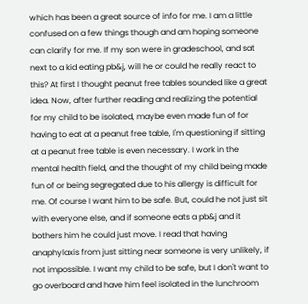which has been a great source of info for me. I am a little confused on a few things though and am hoping someone can clarify for me. If my son were in gradeschool, and sat next to a kid eating pb&j, will he or could he really react to this? At first I thought peanut free tables sounded like a great idea. Now, after further reading and realizing the potential for my child to be isolated, maybe even made fun of for having to eat at a peanut free table, I'm questioning if sitting at a peanut free table is even necessary. I work in the mental health field, and the thought of my child being made fun of or being segregated due to his allergy is difficult for me. Of course I want him to be safe. But, could he not just sit with everyone else, and if someone eats a pb&j and it bothers him he could just move. I read that having anaphylaxis from just sitting near someone is very unlikely, if not impossible. I want my child to be safe, but I don't want to go overboard and have him feel isolated in the lunchroom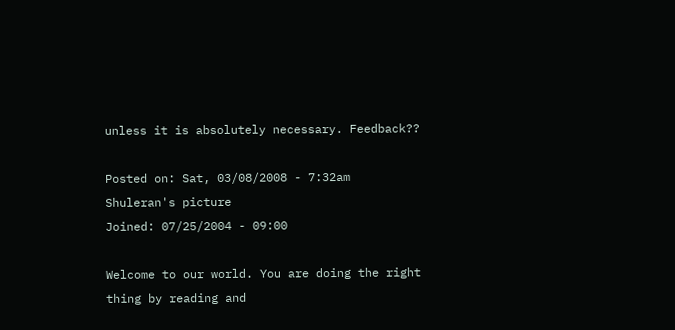unless it is absolutely necessary. Feedback??

Posted on: Sat, 03/08/2008 - 7:32am
Shuleran's picture
Joined: 07/25/2004 - 09:00

Welcome to our world. You are doing the right thing by reading and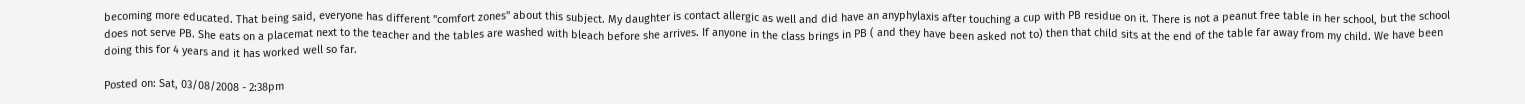becoming more educated. That being said, everyone has different "comfort zones" about this subject. My daughter is contact allergic as well and did have an anyphylaxis after touching a cup with PB residue on it. There is not a peanut free table in her school, but the school does not serve PB. She eats on a placemat next to the teacher and the tables are washed with bleach before she arrives. If anyone in the class brings in PB ( and they have been asked not to) then that child sits at the end of the table far away from my child. We have been doing this for 4 years and it has worked well so far.

Posted on: Sat, 03/08/2008 - 2:38pm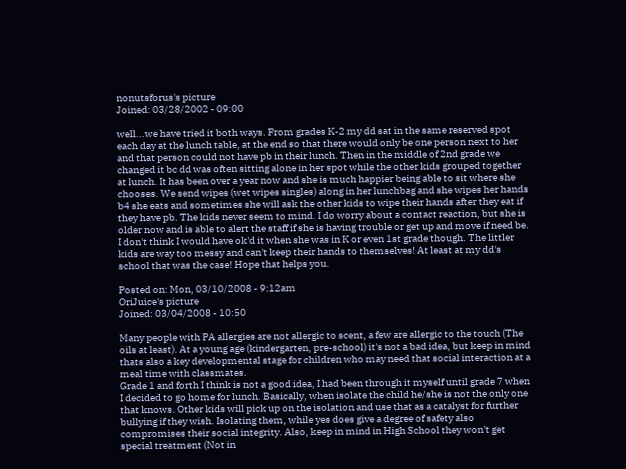nonutsforus's picture
Joined: 03/28/2002 - 09:00

well...we have tried it both ways. From grades K-2 my dd sat in the same reserved spot each day at the lunch table, at the end so that there would only be one person next to her and that person could not have pb in their lunch. Then in the middle of 2nd grade we changed it bc dd was often sitting alone in her spot while the other kids grouped together at lunch. It has been over a year now and she is much happier being able to sit where she chooses. We send wipes (wet wipes singles) along in her lunchbag and she wipes her hands b4 she eats and sometimes she will ask the other kids to wipe their hands after they eat if they have pb. The kids never seem to mind. I do worry about a contact reaction, but she is older now and is able to alert the staff if she is having trouble or get up and move if need be.
I don't think I would have ok'd it when she was in K or even 1st grade though. The littler kids are way too messy and can't keep their hands to themselves! At least at my dd's school that was the case! Hope that helps you.

Posted on: Mon, 03/10/2008 - 9:12am
OriJuice's picture
Joined: 03/04/2008 - 10:50

Many people with PA allergies are not allergic to scent, a few are allergic to the touch (The oils at least). At a young age (kindergarten, pre-school) it's not a bad idea, but keep in mind thats also a key developmental stage for children who may need that social interaction at a meal time with classmates.
Grade 1 and forth I think is not a good idea, I had been through it myself until grade 7 when I decided to go home for lunch. Basically, when isolate the child he/she is not the only one that knows. Other kids will pick up on the isolation and use that as a catalyst for further bullying if they wish. Isolating them, while yes does give a degree of safety also compromises their social integrity. Also, keep in mind in High School they won't get special treatment (Not in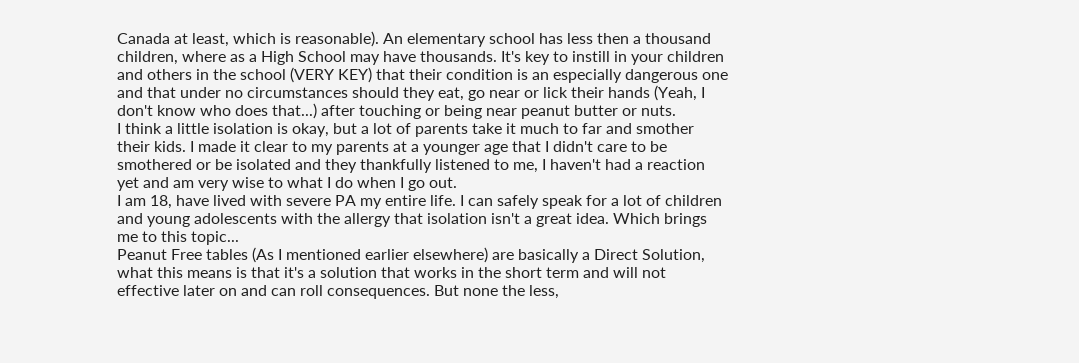Canada at least, which is reasonable). An elementary school has less then a thousand children, where as a High School may have thousands. It's key to instill in your children and others in the school (VERY KEY) that their condition is an especially dangerous one and that under no circumstances should they eat, go near or lick their hands (Yeah, I don't know who does that...) after touching or being near peanut butter or nuts.
I think a little isolation is okay, but a lot of parents take it much to far and smother their kids. I made it clear to my parents at a younger age that I didn't care to be smothered or be isolated and they thankfully listened to me, I haven't had a reaction yet and am very wise to what I do when I go out.
I am 18, have lived with severe PA my entire life. I can safely speak for a lot of children and young adolescents with the allergy that isolation isn't a great idea. Which brings me to this topic...
Peanut Free tables (As I mentioned earlier elsewhere) are basically a Direct Solution, what this means is that it's a solution that works in the short term and will not effective later on and can roll consequences. But none the less,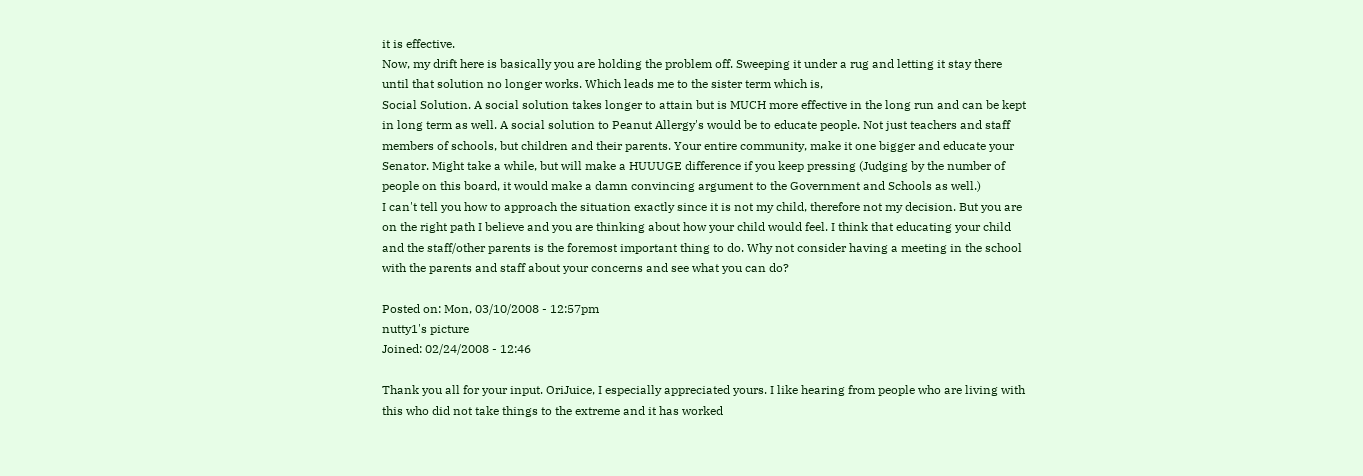it is effective.
Now, my drift here is basically you are holding the problem off. Sweeping it under a rug and letting it stay there until that solution no longer works. Which leads me to the sister term which is,
Social Solution. A social solution takes longer to attain but is MUCH more effective in the long run and can be kept in long term as well. A social solution to Peanut Allergy's would be to educate people. Not just teachers and staff members of schools, but children and their parents. Your entire community, make it one bigger and educate your Senator. Might take a while, but will make a HUUUGE difference if you keep pressing (Judging by the number of people on this board, it would make a damn convincing argument to the Government and Schools as well.)
I can't tell you how to approach the situation exactly since it is not my child, therefore not my decision. But you are on the right path I believe and you are thinking about how your child would feel. I think that educating your child and the staff/other parents is the foremost important thing to do. Why not consider having a meeting in the school with the parents and staff about your concerns and see what you can do?

Posted on: Mon, 03/10/2008 - 12:57pm
nutty1's picture
Joined: 02/24/2008 - 12:46

Thank you all for your input. OriJuice, I especially appreciated yours. I like hearing from people who are living with this who did not take things to the extreme and it has worked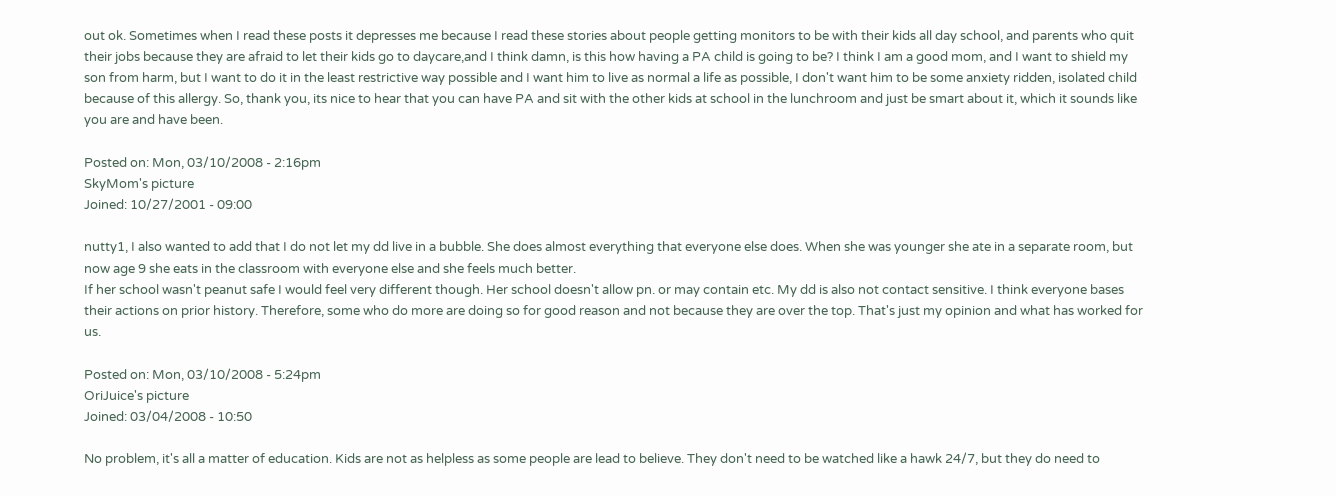out ok. Sometimes when I read these posts it depresses me because I read these stories about people getting monitors to be with their kids all day school, and parents who quit their jobs because they are afraid to let their kids go to daycare,and I think damn, is this how having a PA child is going to be? I think I am a good mom, and I want to shield my son from harm, but I want to do it in the least restrictive way possible and I want him to live as normal a life as possible, I don't want him to be some anxiety ridden, isolated child because of this allergy. So, thank you, its nice to hear that you can have PA and sit with the other kids at school in the lunchroom and just be smart about it, which it sounds like you are and have been.

Posted on: Mon, 03/10/2008 - 2:16pm
SkyMom's picture
Joined: 10/27/2001 - 09:00

nutty1, I also wanted to add that I do not let my dd live in a bubble. She does almost everything that everyone else does. When she was younger she ate in a separate room, but now age 9 she eats in the classroom with everyone else and she feels much better.
If her school wasn't peanut safe I would feel very different though. Her school doesn't allow pn. or may contain etc. My dd is also not contact sensitive. I think everyone bases their actions on prior history. Therefore, some who do more are doing so for good reason and not because they are over the top. That's just my opinion and what has worked for us.

Posted on: Mon, 03/10/2008 - 5:24pm
OriJuice's picture
Joined: 03/04/2008 - 10:50

No problem, it's all a matter of education. Kids are not as helpless as some people are lead to believe. They don't need to be watched like a hawk 24/7, but they do need to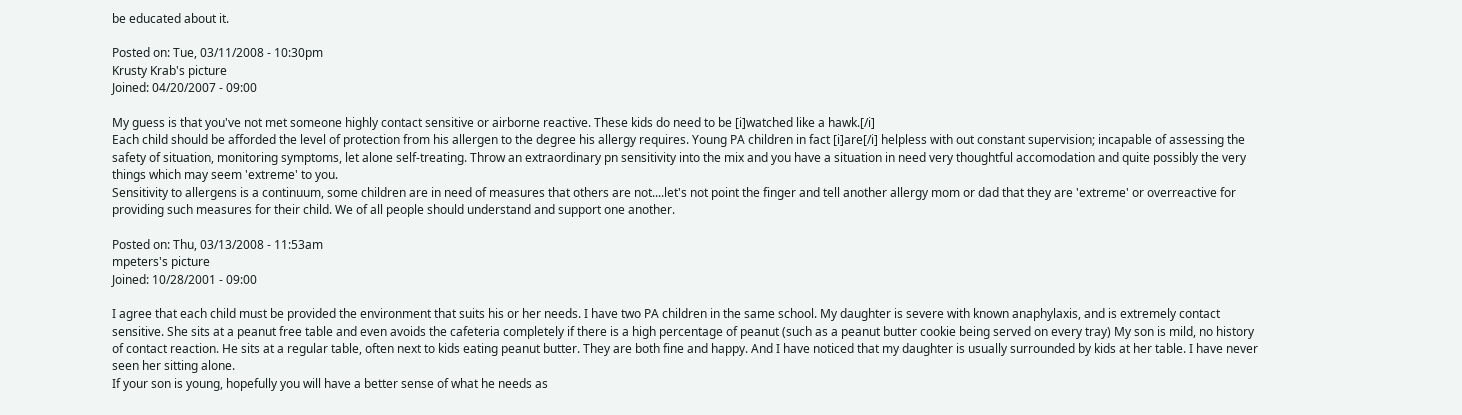be educated about it.

Posted on: Tue, 03/11/2008 - 10:30pm
Krusty Krab's picture
Joined: 04/20/2007 - 09:00

My guess is that you've not met someone highly contact sensitive or airborne reactive. These kids do need to be [i]watched like a hawk.[/i]
Each child should be afforded the level of protection from his allergen to the degree his allergy requires. Young PA children in fact [i]are[/i] helpless with out constant supervision; incapable of assessing the safety of situation, monitoring symptoms, let alone self-treating. Throw an extraordinary pn sensitivity into the mix and you have a situation in need very thoughtful accomodation and quite possibly the very things which may seem 'extreme' to you.
Sensitivity to allergens is a continuum, some children are in need of measures that others are not....let's not point the finger and tell another allergy mom or dad that they are 'extreme' or overreactive for providing such measures for their child. We of all people should understand and support one another.

Posted on: Thu, 03/13/2008 - 11:53am
mpeters's picture
Joined: 10/28/2001 - 09:00

I agree that each child must be provided the environment that suits his or her needs. I have two PA children in the same school. My daughter is severe with known anaphylaxis, and is extremely contact sensitive. She sits at a peanut free table and even avoids the cafeteria completely if there is a high percentage of peanut (such as a peanut butter cookie being served on every tray) My son is mild, no history of contact reaction. He sits at a regular table, often next to kids eating peanut butter. They are both fine and happy. And I have noticed that my daughter is usually surrounded by kids at her table. I have never seen her sitting alone.
If your son is young, hopefully you will have a better sense of what he needs as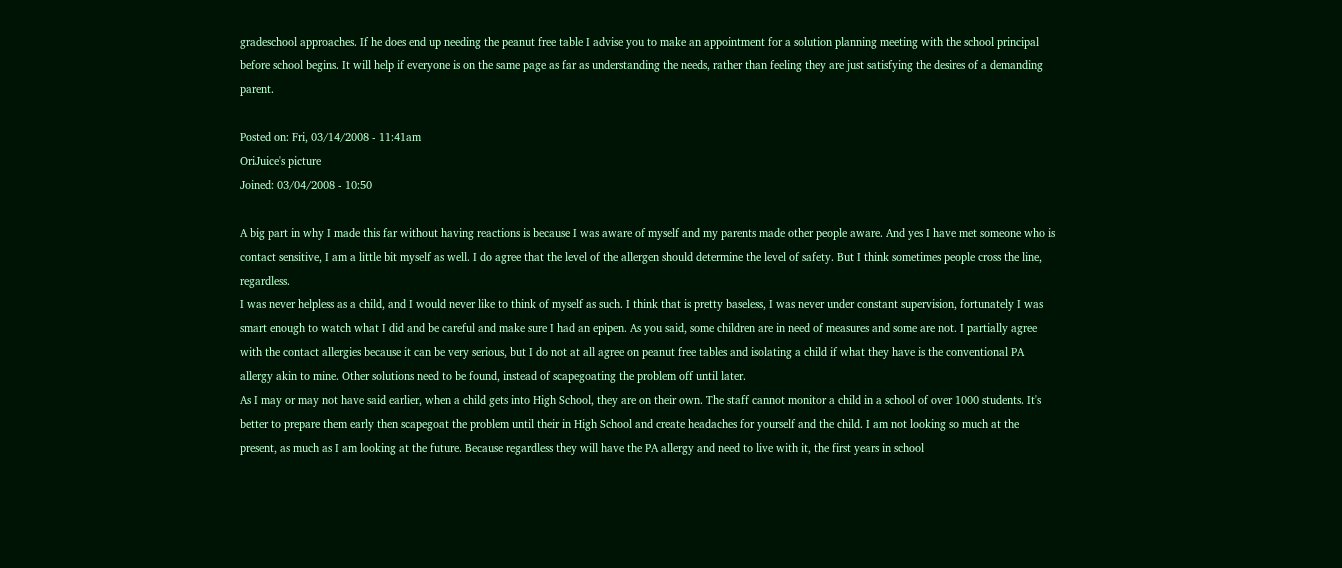gradeschool approaches. If he does end up needing the peanut free table I advise you to make an appointment for a solution planning meeting with the school principal before school begins. It will help if everyone is on the same page as far as understanding the needs, rather than feeling they are just satisfying the desires of a demanding parent.

Posted on: Fri, 03/14/2008 - 11:41am
OriJuice's picture
Joined: 03/04/2008 - 10:50

A big part in why I made this far without having reactions is because I was aware of myself and my parents made other people aware. And yes I have met someone who is contact sensitive, I am a little bit myself as well. I do agree that the level of the allergen should determine the level of safety. But I think sometimes people cross the line, regardless.
I was never helpless as a child, and I would never like to think of myself as such. I think that is pretty baseless, I was never under constant supervision, fortunately I was smart enough to watch what I did and be careful and make sure I had an epipen. As you said, some children are in need of measures and some are not. I partially agree with the contact allergies because it can be very serious, but I do not at all agree on peanut free tables and isolating a child if what they have is the conventional PA allergy akin to mine. Other solutions need to be found, instead of scapegoating the problem off until later.
As I may or may not have said earlier, when a child gets into High School, they are on their own. The staff cannot monitor a child in a school of over 1000 students. It's better to prepare them early then scapegoat the problem until their in High School and create headaches for yourself and the child. I am not looking so much at the present, as much as I am looking at the future. Because regardless they will have the PA allergy and need to live with it, the first years in school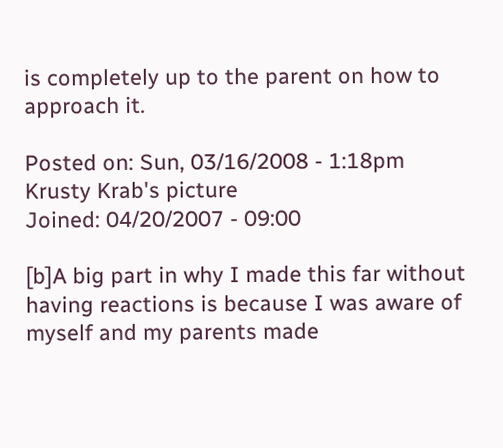is completely up to the parent on how to approach it.

Posted on: Sun, 03/16/2008 - 1:18pm
Krusty Krab's picture
Joined: 04/20/2007 - 09:00

[b]A big part in why I made this far without having reactions is because I was aware of myself and my parents made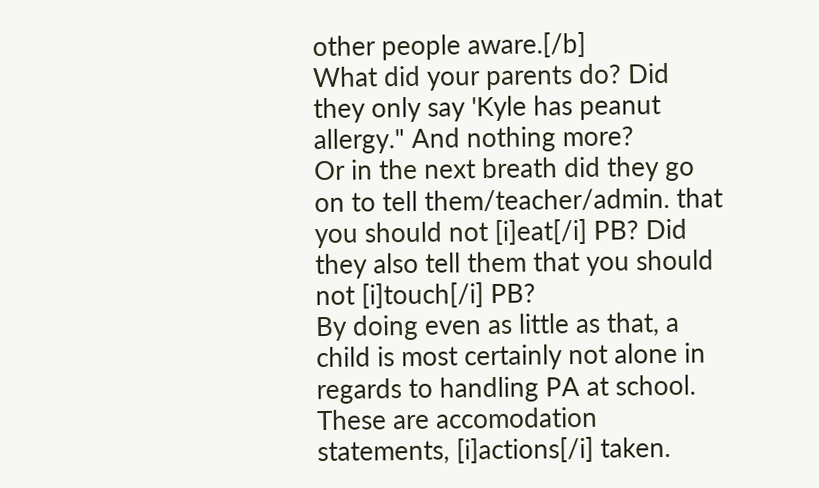other people aware.[/b]
What did your parents do? Did they only say 'Kyle has peanut allergy." And nothing more?
Or in the next breath did they go on to tell them/teacher/admin. that you should not [i]eat[/i] PB? Did they also tell them that you should not [i]touch[/i] PB?
By doing even as little as that, a child is most certainly not alone in regards to handling PA at school. These are accomodation statements, [i]actions[/i] taken.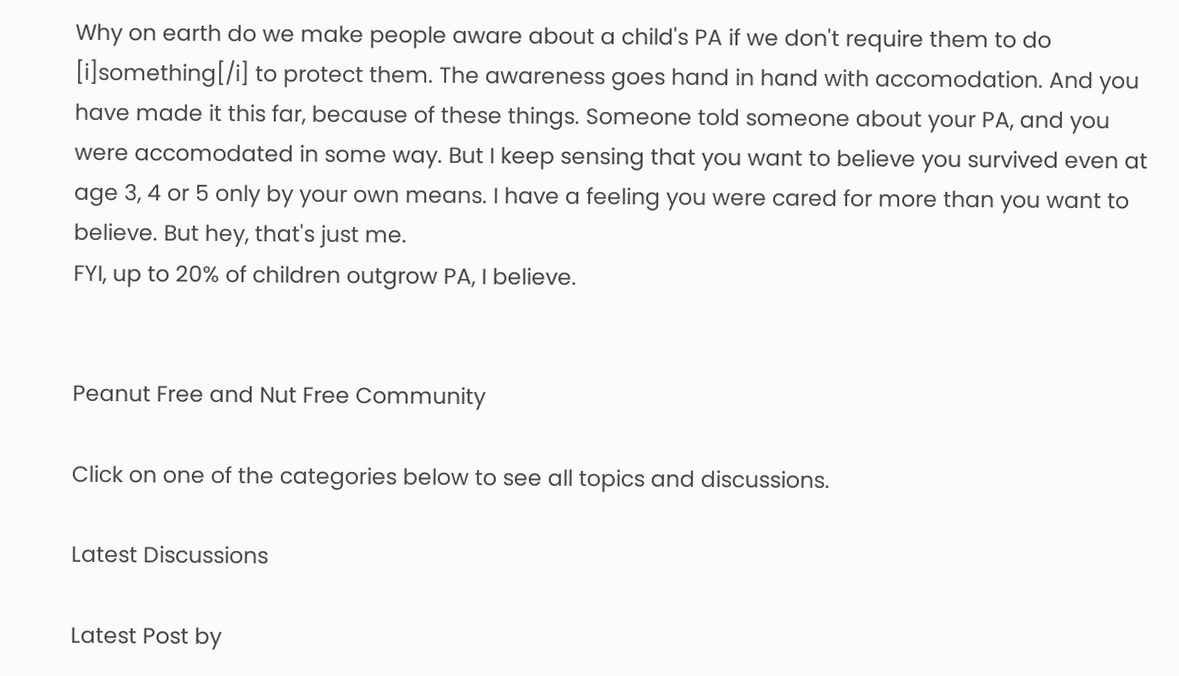Why on earth do we make people aware about a child's PA if we don't require them to do [i]something[/i] to protect them. The awareness goes hand in hand with accomodation. And you have made it this far, because of these things. Someone told someone about your PA, and you were accomodated in some way. But I keep sensing that you want to believe you survived even at age 3, 4 or 5 only by your own means. I have a feeling you were cared for more than you want to believe. But hey, that's just me.
FYI, up to 20% of children outgrow PA, I believe.


Peanut Free and Nut Free Community

Click on one of the categories below to see all topics and discussions.

Latest Discussions

Latest Post by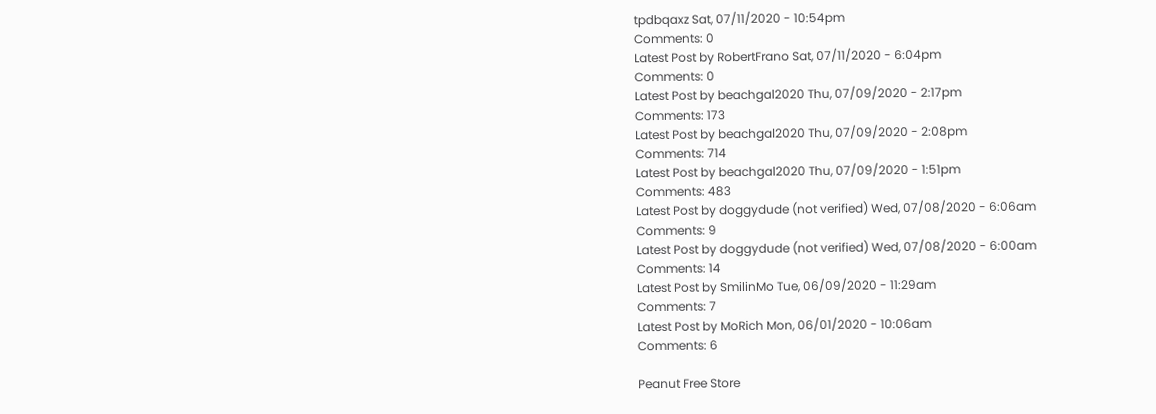tpdbqaxz Sat, 07/11/2020 - 10:54pm
Comments: 0
Latest Post by RobertFrano Sat, 07/11/2020 - 6:04pm
Comments: 0
Latest Post by beachgal2020 Thu, 07/09/2020 - 2:17pm
Comments: 173
Latest Post by beachgal2020 Thu, 07/09/2020 - 2:08pm
Comments: 714
Latest Post by beachgal2020 Thu, 07/09/2020 - 1:51pm
Comments: 483
Latest Post by doggydude (not verified) Wed, 07/08/2020 - 6:06am
Comments: 9
Latest Post by doggydude (not verified) Wed, 07/08/2020 - 6:00am
Comments: 14
Latest Post by SmilinMo Tue, 06/09/2020 - 11:29am
Comments: 7
Latest Post by MoRich Mon, 06/01/2020 - 10:06am
Comments: 6

Peanut Free Store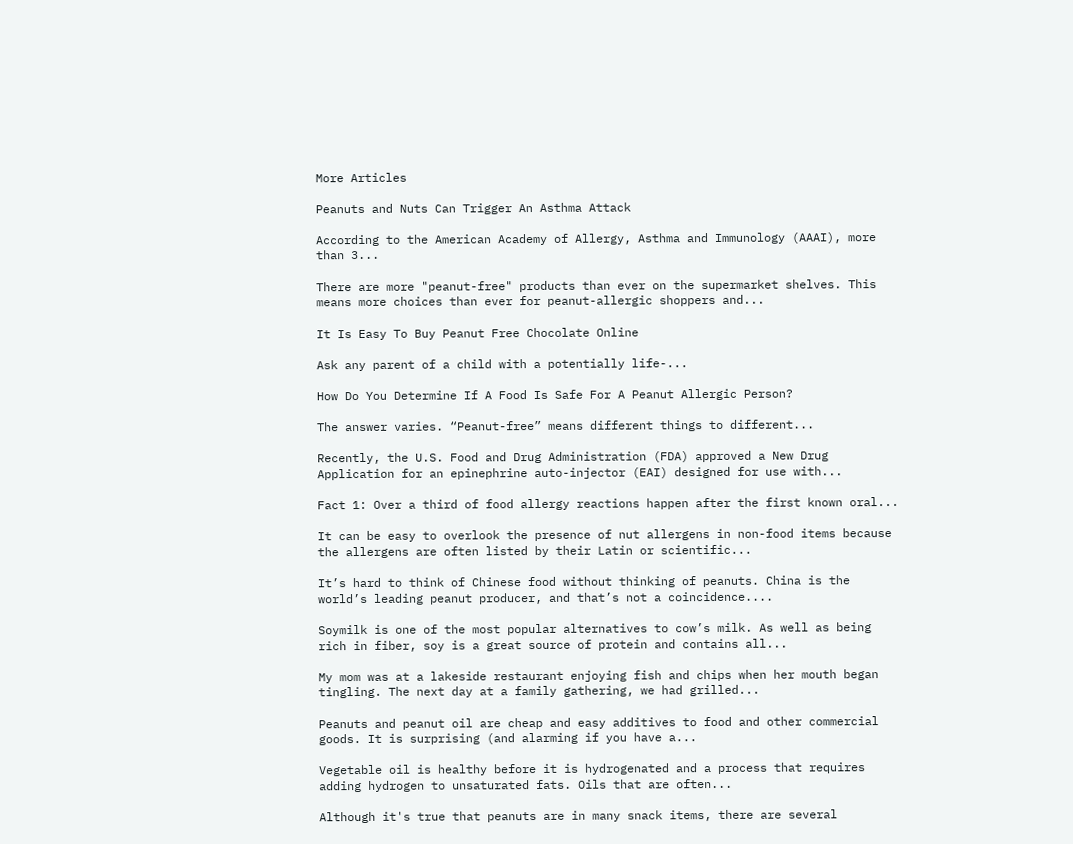More Articles

Peanuts and Nuts Can Trigger An Asthma Attack

According to the American Academy of Allergy, Asthma and Immunology (AAAI), more than 3...

There are more "peanut-free" products than ever on the supermarket shelves. This means more choices than ever for peanut-allergic shoppers and...

It Is Easy To Buy Peanut Free Chocolate Online

Ask any parent of a child with a potentially life-...

How Do You Determine If A Food Is Safe For A Peanut Allergic Person?

The answer varies. “Peanut-free” means different things to different...

Recently, the U.S. Food and Drug Administration (FDA) approved a New Drug Application for an epinephrine auto-injector (EAI) designed for use with...

Fact 1: Over a third of food allergy reactions happen after the first known oral...

It can be easy to overlook the presence of nut allergens in non-food items because the allergens are often listed by their Latin or scientific...

It’s hard to think of Chinese food without thinking of peanuts. China is the world’s leading peanut producer, and that’s not a coincidence....

Soymilk is one of the most popular alternatives to cow’s milk. As well as being rich in fiber, soy is a great source of protein and contains all...

My mom was at a lakeside restaurant enjoying fish and chips when her mouth began tingling. The next day at a family gathering, we had grilled...

Peanuts and peanut oil are cheap and easy additives to food and other commercial goods. It is surprising (and alarming if you have a...

Vegetable oil is healthy before it is hydrogenated and a process that requires adding hydrogen to unsaturated fats. Oils that are often...

Although it's true that peanuts are in many snack items, there are several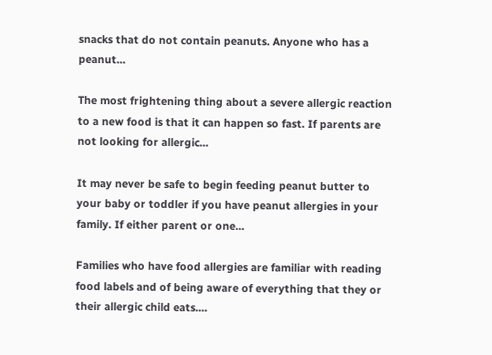snacks that do not contain peanuts. Anyone who has a peanut...

The most frightening thing about a severe allergic reaction to a new food is that it can happen so fast. If parents are not looking for allergic...

It may never be safe to begin feeding peanut butter to your baby or toddler if you have peanut allergies in your family. If either parent or one...

Families who have food allergies are familiar with reading food labels and of being aware of everything that they or their allergic child eats....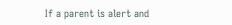If a parent is alert and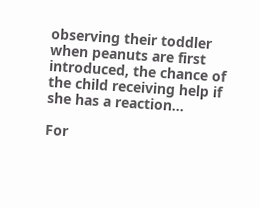observing their toddler when peanuts are first introduced, the chance of the child receiving help if she has a reaction...

For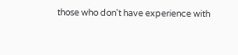those who don't have experience with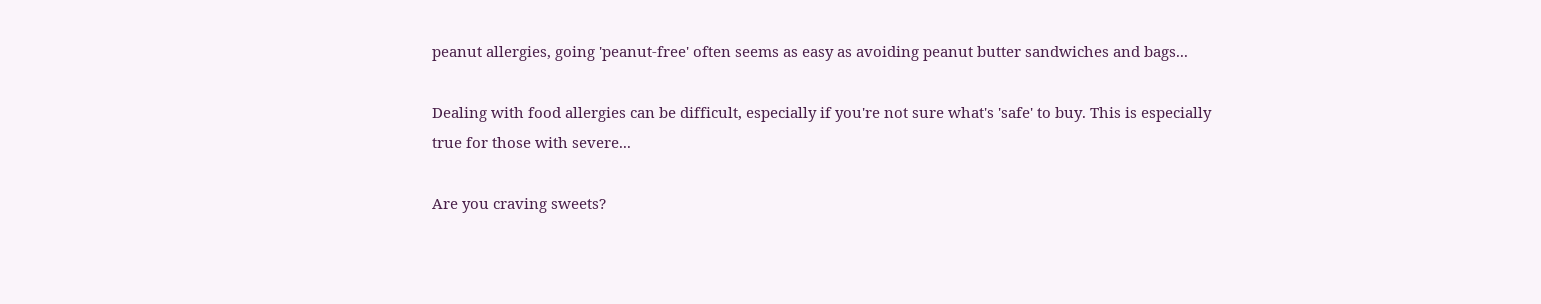peanut allergies, going 'peanut-free' often seems as easy as avoiding peanut butter sandwiches and bags...

Dealing with food allergies can be difficult, especially if you're not sure what's 'safe' to buy. This is especially true for those with severe...

Are you craving sweets?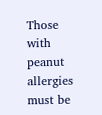Those with peanut allergies must be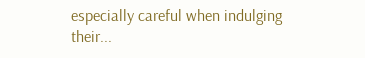especially careful when indulging their...